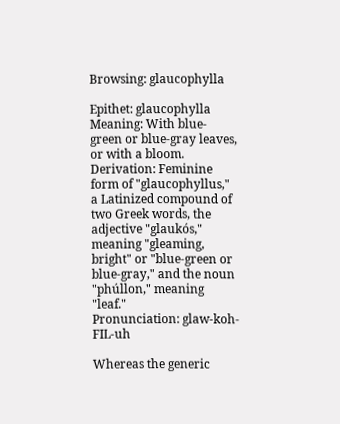Browsing: glaucophylla

Epithet: glaucophylla
Meaning: With blue-green or blue-gray leaves, or with a bloom.
Derivation: Feminine form of "glaucophyllus," a Latinized compound of two Greek words, the adjective "glaukós," meaning "gleaming, bright" or "blue-green or blue-gray," and the noun "phúllon," meaning "leaf."
Pronunciation: glaw-koh-FIL-uh

Whereas the generic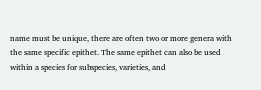name must be unique, there are often two or more genera with the same specific epithet. The same epithet can also be used within a species for subspecies, varieties, and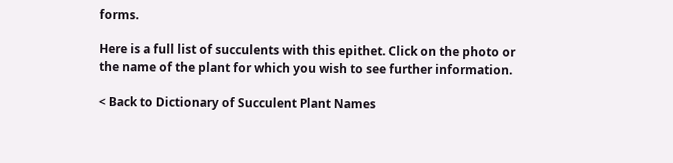forms.

Here is a full list of succulents with this epithet. Click on the photo or the name of the plant for which you wish to see further information.

< Back to Dictionary of Succulent Plant Names